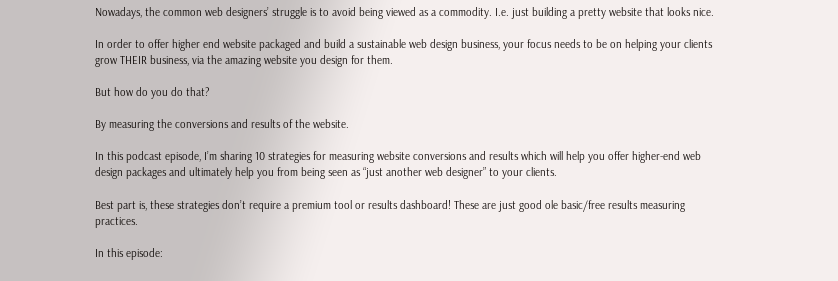Nowadays, the common web designers’ struggle is to avoid being viewed as a commodity. I.e. just building a pretty website that looks nice.

In order to offer higher end website packaged and build a sustainable web design business, your focus needs to be on helping your clients grow THEIR business, via the amazing website you design for them.

But how do you do that?

By measuring the conversions and results of the website.

In this podcast episode, I’m sharing 10 strategies for measuring website conversions and results which will help you offer higher-end web design packages and ultimately help you from being seen as “just another web designer” to your clients.

Best part is, these strategies don’t require a premium tool or results dashboard! These are just good ole basic/free results measuring practices.

In this episode: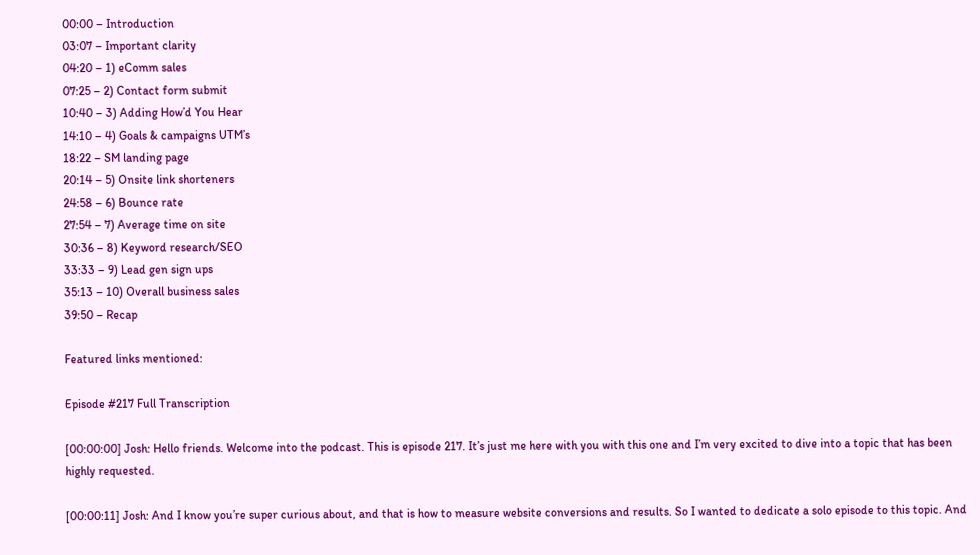00:00 – Introduction
03:07 – Important clarity
04:20 – 1) eComm sales
07:25 – 2) Contact form submit
10:40 – 3) Adding How’d You Hear
14:10 – 4) Goals & campaigns UTM’s
18:22 – SM landing page
20:14 – 5) Onsite link shorteners
24:58 – 6) Bounce rate
27:54 – 7) Average time on site
30:36 – 8) Keyword research/SEO
33:33 – 9) Lead gen sign ups
35:13 – 10) Overall business sales
39:50 – Recap

Featured links mentioned:

Episode #217 Full Transcription

[00:00:00] Josh: Hello friends. Welcome into the podcast. This is episode 217. It’s just me here with you with this one and I’m very excited to dive into a topic that has been highly requested.

[00:00:11] Josh: And I know you’re super curious about, and that is how to measure website conversions and results. So I wanted to dedicate a solo episode to this topic. And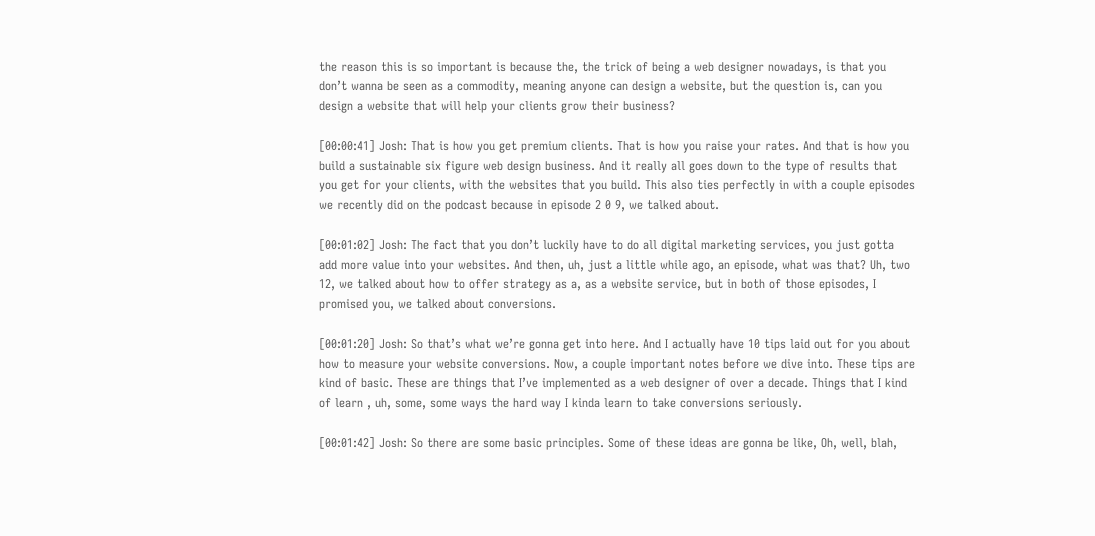the reason this is so important is because the, the trick of being a web designer nowadays, is that you don’t wanna be seen as a commodity, meaning anyone can design a website, but the question is, can you design a website that will help your clients grow their business?

[00:00:41] Josh: That is how you get premium clients. That is how you raise your rates. And that is how you build a sustainable six figure web design business. And it really all goes down to the type of results that you get for your clients, with the websites that you build. This also ties perfectly in with a couple episodes we recently did on the podcast because in episode 2 0 9, we talked about.

[00:01:02] Josh: The fact that you don’t luckily have to do all digital marketing services, you just gotta add more value into your websites. And then, uh, just a little while ago, an episode, what was that? Uh, two 12, we talked about how to offer strategy as a, as a website service, but in both of those episodes, I promised you, we talked about conversions.

[00:01:20] Josh: So that’s what we’re gonna get into here. And I actually have 10 tips laid out for you about how to measure your website conversions. Now, a couple important notes before we dive into. These tips are kind of basic. These are things that I’ve implemented as a web designer of over a decade. Things that I kind of learn , uh, some, some ways the hard way I kinda learn to take conversions seriously.

[00:01:42] Josh: So there are some basic principles. Some of these ideas are gonna be like, Oh, well, blah,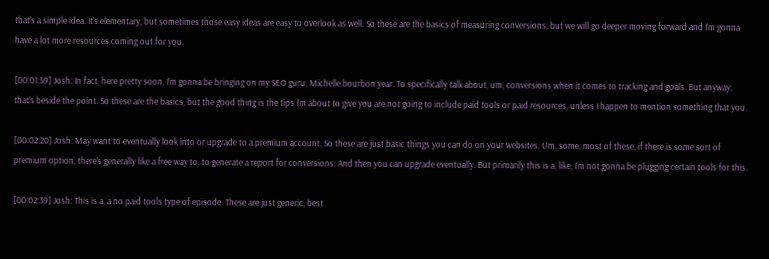that’s a simple idea. It’s elementary, but sometimes those easy ideas are easy to overlook as well. So these are the basics of measuring conversions, but we will go deeper moving forward and I’m gonna have a lot more resources coming out for you.

[00:01:59] Josh: In fact, here pretty soon, I’m gonna be bringing on my SEO guru, Michelle bourbon year. To specifically talk about, um, conversions when it comes to tracking and goals. But anyway, that’s beside the point. So these are the basics, but the good thing is the tips I’m about to give you are not going to include paid tools or paid resources, unless I happen to mention something that you.

[00:02:20] Josh: May want to eventually look into or upgrade to a premium account. So these are just basic things you can do on your websites. Um, some, most of these, if there is some sort of premium option, there’s generally like a free way to, to generate a report for conversions. And then you can upgrade eventually. But primarily this is a, like, I’m not gonna be plugging certain tools for this.

[00:02:39] Josh: This is a, a no paid tools type of episode. These are just generic, best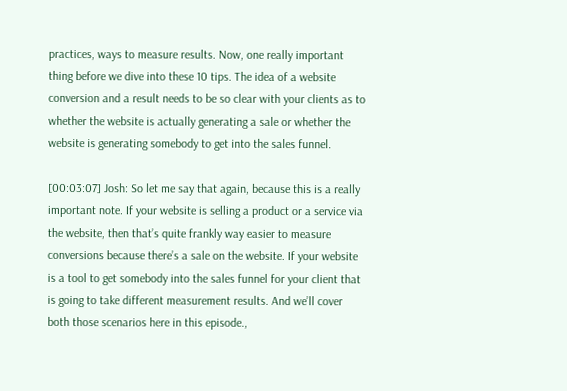practices, ways to measure results. Now, one really important thing before we dive into these 10 tips. The idea of a website conversion and a result needs to be so clear with your clients as to whether the website is actually generating a sale or whether the website is generating somebody to get into the sales funnel.

[00:03:07] Josh: So let me say that again, because this is a really important note. If your website is selling a product or a service via the website, then that’s quite frankly way easier to measure conversions because there’s a sale on the website. If your website is a tool to get somebody into the sales funnel for your client that is going to take different measurement results. And we’ll cover both those scenarios here in this episode.,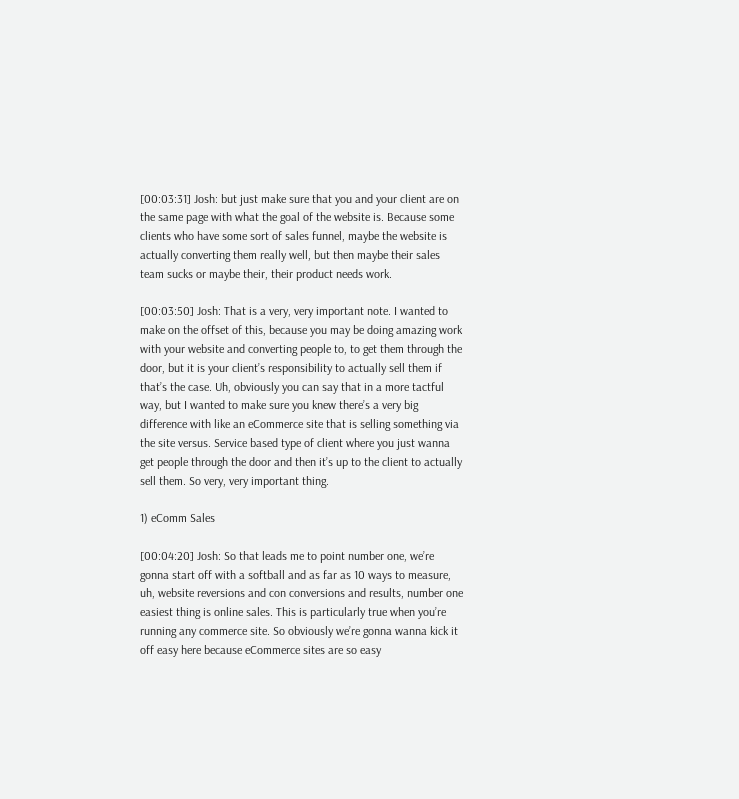[00:03:31] Josh: but just make sure that you and your client are on the same page with what the goal of the website is. Because some clients who have some sort of sales funnel, maybe the website is actually converting them really well, but then maybe their sales team sucks or maybe their, their product needs work.

[00:03:50] Josh: That is a very, very important note. I wanted to make on the offset of this, because you may be doing amazing work with your website and converting people to, to get them through the door, but it is your client’s responsibility to actually sell them if that’s the case. Uh, obviously you can say that in a more tactful way, but I wanted to make sure you knew there’s a very big difference with like an eCommerce site that is selling something via the site versus. Service based type of client where you just wanna get people through the door and then it’s up to the client to actually sell them. So very, very important thing.

1) eComm Sales

[00:04:20] Josh: So that leads me to point number one, we’re gonna start off with a softball and as far as 10 ways to measure, uh, website reversions and con conversions and results, number one easiest thing is online sales. This is particularly true when you’re running any commerce site. So obviously we’re gonna wanna kick it off easy here because eCommerce sites are so easy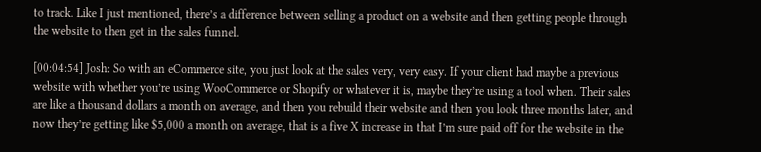to track. Like I just mentioned, there’s a difference between selling a product on a website and then getting people through the website to then get in the sales funnel.

[00:04:54] Josh: So with an eCommerce site, you just look at the sales very, very easy. If your client had maybe a previous website with whether you’re using WooCommerce or Shopify or whatever it is, maybe they’re using a tool when. Their sales are like a thousand dollars a month on average, and then you rebuild their website and then you look three months later, and now they’re getting like $5,000 a month on average, that is a five X increase in that I’m sure paid off for the website in the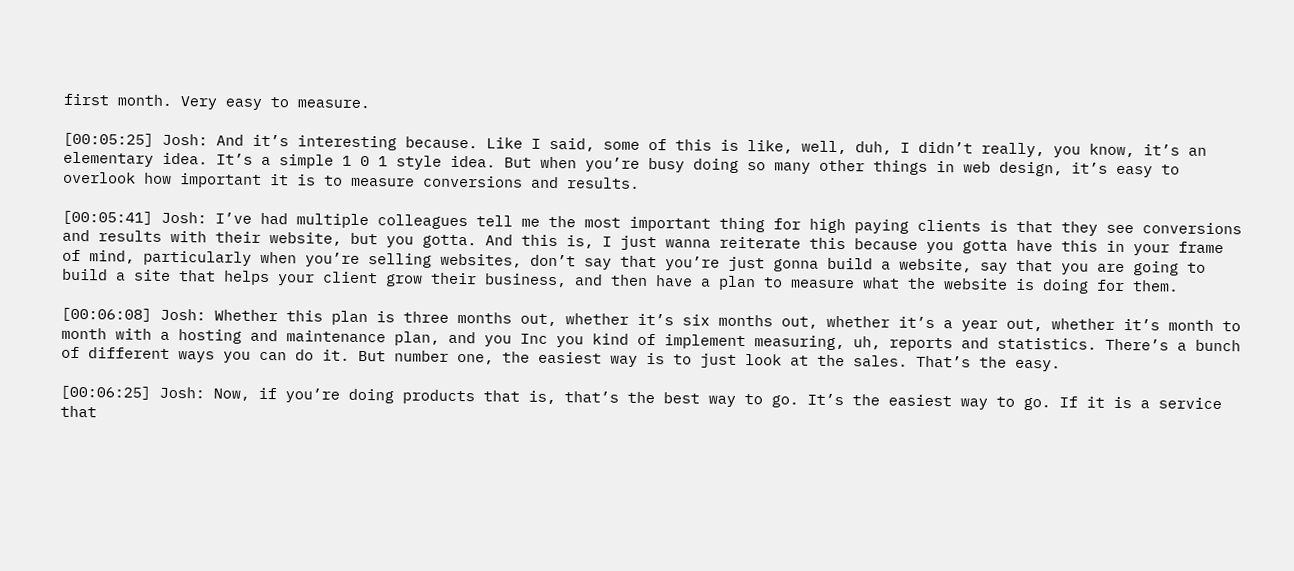first month. Very easy to measure.

[00:05:25] Josh: And it’s interesting because. Like I said, some of this is like, well, duh, I didn’t really, you know, it’s an elementary idea. It’s a simple 1 0 1 style idea. But when you’re busy doing so many other things in web design, it’s easy to overlook how important it is to measure conversions and results.

[00:05:41] Josh: I’ve had multiple colleagues tell me the most important thing for high paying clients is that they see conversions and results with their website, but you gotta. And this is, I just wanna reiterate this because you gotta have this in your frame of mind, particularly when you’re selling websites, don’t say that you’re just gonna build a website, say that you are going to build a site that helps your client grow their business, and then have a plan to measure what the website is doing for them.

[00:06:08] Josh: Whether this plan is three months out, whether it’s six months out, whether it’s a year out, whether it’s month to month with a hosting and maintenance plan, and you Inc you kind of implement measuring, uh, reports and statistics. There’s a bunch of different ways you can do it. But number one, the easiest way is to just look at the sales. That’s the easy.

[00:06:25] Josh: Now, if you’re doing products that is, that’s the best way to go. It’s the easiest way to go. If it is a service that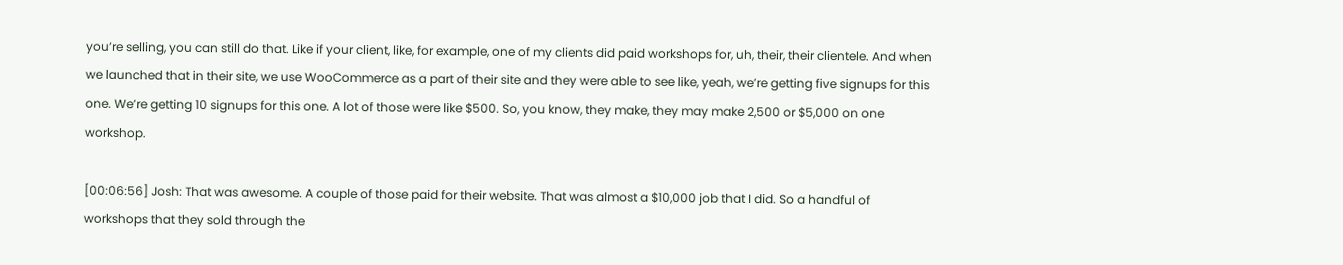you’re selling, you can still do that. Like if your client, like, for example, one of my clients did paid workshops for, uh, their, their clientele. And when we launched that in their site, we use WooCommerce as a part of their site and they were able to see like, yeah, we’re getting five signups for this one. We’re getting 10 signups for this one. A lot of those were like $500. So, you know, they make, they may make 2,500 or $5,000 on one workshop.

[00:06:56] Josh: That was awesome. A couple of those paid for their website. That was almost a $10,000 job that I did. So a handful of workshops that they sold through the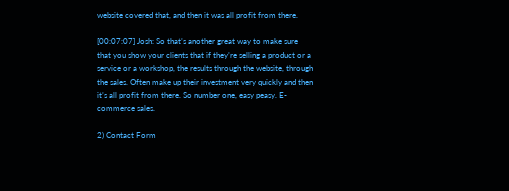website covered that, and then it was all profit from there.

[00:07:07] Josh: So that’s another great way to make sure that you show your clients that if they’re selling a product or a service or a workshop, the results through the website, through the sales. Often make up their investment very quickly and then it’s all profit from there. So number one, easy peasy. E-commerce sales.

2) Contact Form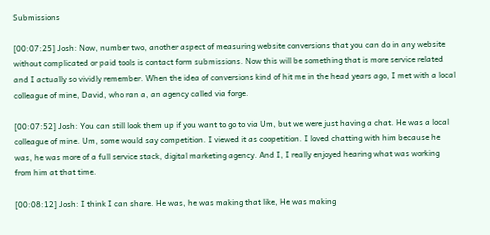Submissions

[00:07:25] Josh: Now, number two, another aspect of measuring website conversions that you can do in any website without complicated or paid tools is contact form submissions. Now this will be something that is more service related and I actually so vividly remember. When the idea of conversions kind of hit me in the head years ago, I met with a local colleague of mine, David, who ran a, an agency called via forge.

[00:07:52] Josh: You can still look them up if you want to go to via Um, but we were just having a chat. He was a local colleague of mine. Um, some would say competition. I viewed it as coopetition. I loved chatting with him because he was, he was more of a full service stack, digital marketing agency. And I, I really enjoyed hearing what was working from him at that time.

[00:08:12] Josh: I think I can share. He was, he was making that like, He was making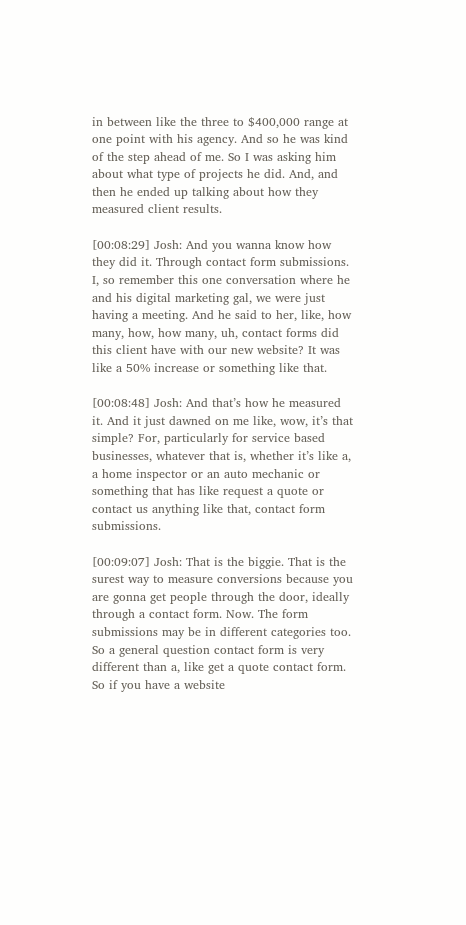in between like the three to $400,000 range at one point with his agency. And so he was kind of the step ahead of me. So I was asking him about what type of projects he did. And, and then he ended up talking about how they measured client results.

[00:08:29] Josh: And you wanna know how they did it. Through contact form submissions. I, so remember this one conversation where he and his digital marketing gal, we were just having a meeting. And he said to her, like, how many, how, how many, uh, contact forms did this client have with our new website? It was like a 50% increase or something like that.

[00:08:48] Josh: And that’s how he measured it. And it just dawned on me like, wow, it’s that simple? For, particularly for service based businesses, whatever that is, whether it’s like a, a home inspector or an auto mechanic or something that has like request a quote or contact us anything like that, contact form submissions.

[00:09:07] Josh: That is the biggie. That is the surest way to measure conversions because you are gonna get people through the door, ideally through a contact form. Now. The form submissions may be in different categories too. So a general question contact form is very different than a, like get a quote contact form. So if you have a website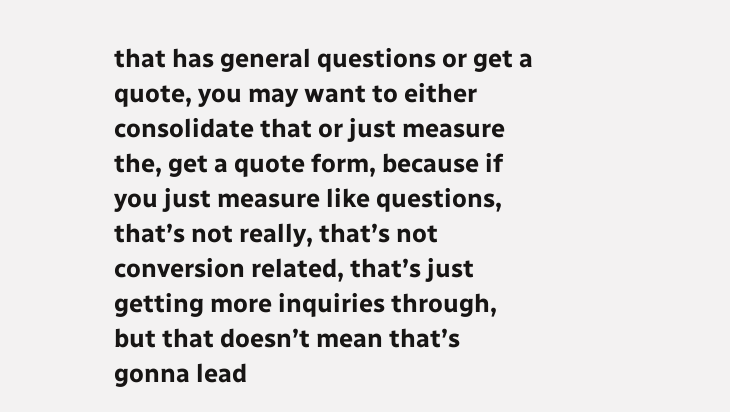that has general questions or get a quote, you may want to either consolidate that or just measure the, get a quote form, because if you just measure like questions, that’s not really, that’s not conversion related, that’s just getting more inquiries through, but that doesn’t mean that’s gonna lead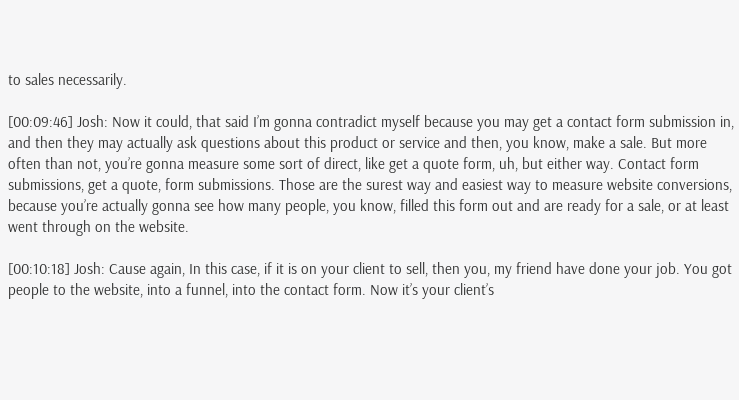to sales necessarily.

[00:09:46] Josh: Now it could, that said I’m gonna contradict myself because you may get a contact form submission in, and then they may actually ask questions about this product or service and then, you know, make a sale. But more often than not, you’re gonna measure some sort of direct, like get a quote form, uh, but either way. Contact form submissions, get a quote, form submissions. Those are the surest way and easiest way to measure website conversions, because you’re actually gonna see how many people, you know, filled this form out and are ready for a sale, or at least went through on the website.

[00:10:18] Josh: Cause again, In this case, if it is on your client to sell, then you, my friend have done your job. You got people to the website, into a funnel, into the contact form. Now it’s your client’s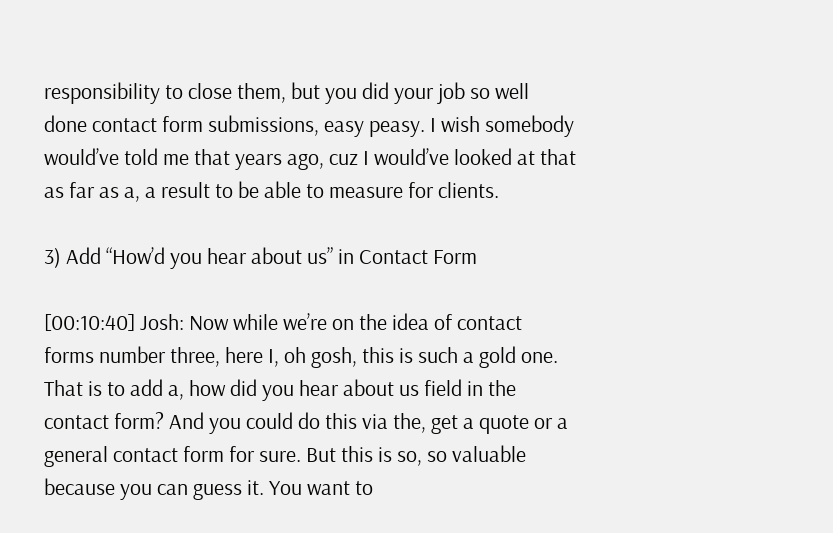responsibility to close them, but you did your job so well done contact form submissions, easy peasy. I wish somebody would’ve told me that years ago, cuz I would’ve looked at that as far as a, a result to be able to measure for clients.

3) Add “How’d you hear about us” in Contact Form

[00:10:40] Josh: Now while we’re on the idea of contact forms number three, here I, oh gosh, this is such a gold one. That is to add a, how did you hear about us field in the contact form? And you could do this via the, get a quote or a general contact form for sure. But this is so, so valuable because you can guess it. You want to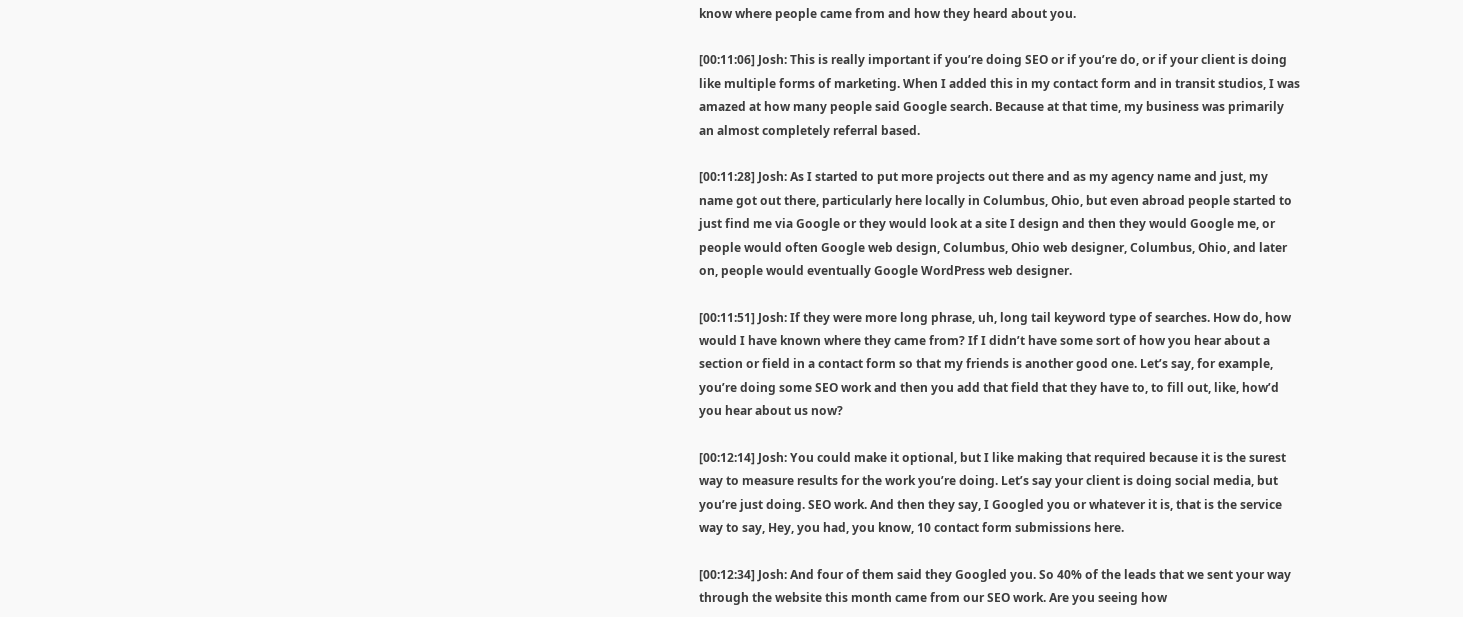know where people came from and how they heard about you.

[00:11:06] Josh: This is really important if you’re doing SEO or if you’re do, or if your client is doing like multiple forms of marketing. When I added this in my contact form and in transit studios, I was amazed at how many people said Google search. Because at that time, my business was primarily an almost completely referral based.

[00:11:28] Josh: As I started to put more projects out there and as my agency name and just, my name got out there, particularly here locally in Columbus, Ohio, but even abroad people started to just find me via Google or they would look at a site I design and then they would Google me, or people would often Google web design, Columbus, Ohio web designer, Columbus, Ohio, and later on, people would eventually Google WordPress web designer.

[00:11:51] Josh: If they were more long phrase, uh, long tail keyword type of searches. How do, how would I have known where they came from? If I didn’t have some sort of how you hear about a section or field in a contact form so that my friends is another good one. Let’s say, for example, you’re doing some SEO work and then you add that field that they have to, to fill out, like, how’d you hear about us now?

[00:12:14] Josh: You could make it optional, but I like making that required because it is the surest way to measure results for the work you’re doing. Let’s say your client is doing social media, but you’re just doing. SEO work. And then they say, I Googled you or whatever it is, that is the service way to say, Hey, you had, you know, 10 contact form submissions here.

[00:12:34] Josh: And four of them said they Googled you. So 40% of the leads that we sent your way through the website this month came from our SEO work. Are you seeing how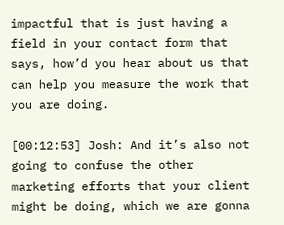impactful that is just having a field in your contact form that says, how’d you hear about us that can help you measure the work that you are doing.

[00:12:53] Josh: And it’s also not going to confuse the other marketing efforts that your client might be doing, which we are gonna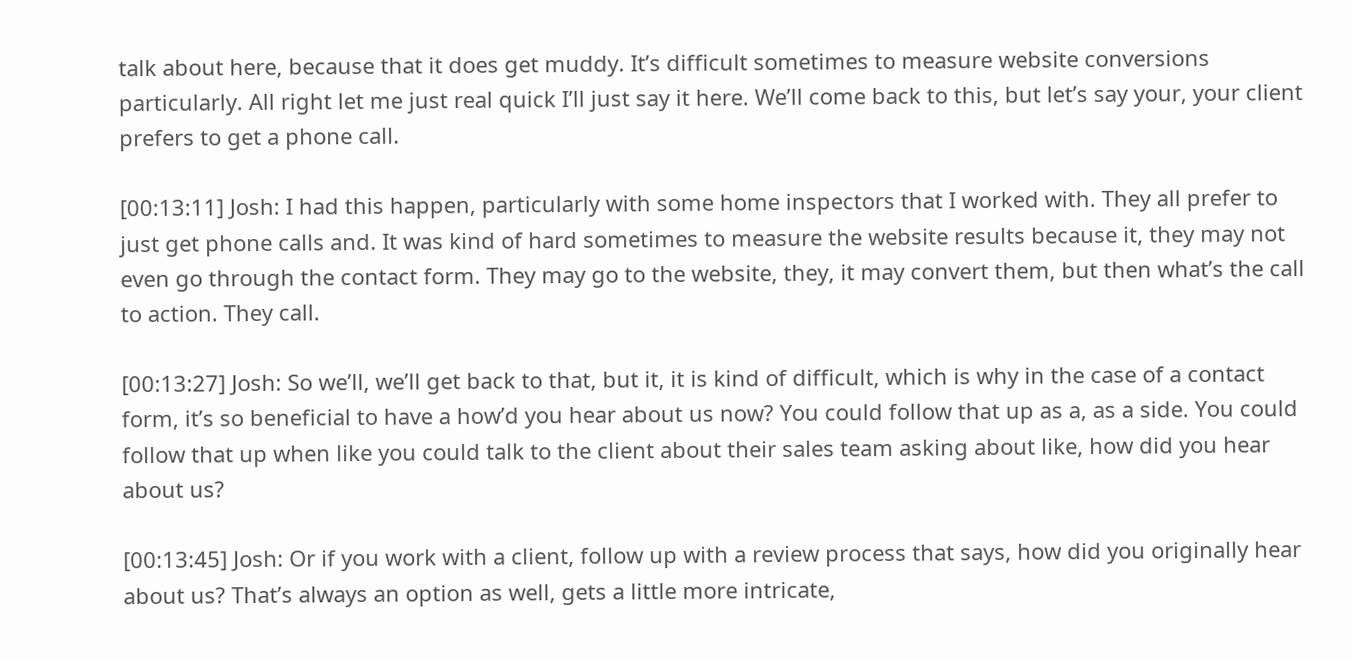talk about here, because that it does get muddy. It’s difficult sometimes to measure website conversions particularly. All right let me just real quick I’ll just say it here. We’ll come back to this, but let’s say your, your client prefers to get a phone call.

[00:13:11] Josh: I had this happen, particularly with some home inspectors that I worked with. They all prefer to just get phone calls and. It was kind of hard sometimes to measure the website results because it, they may not even go through the contact form. They may go to the website, they, it may convert them, but then what’s the call to action. They call.

[00:13:27] Josh: So we’ll, we’ll get back to that, but it, it is kind of difficult, which is why in the case of a contact form, it’s so beneficial to have a how’d you hear about us now? You could follow that up as a, as a side. You could follow that up when like you could talk to the client about their sales team asking about like, how did you hear about us?

[00:13:45] Josh: Or if you work with a client, follow up with a review process that says, how did you originally hear about us? That’s always an option as well, gets a little more intricate,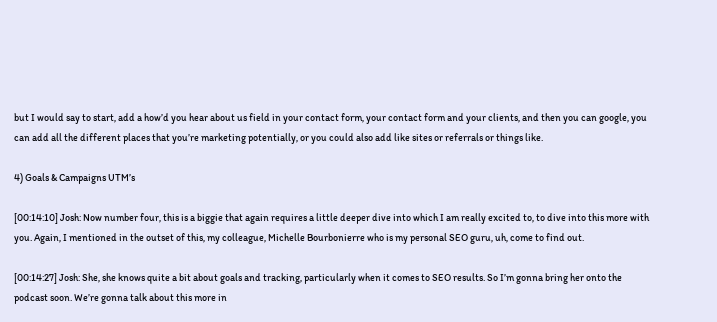but I would say to start, add a how’d you hear about us field in your contact form, your contact form and your clients, and then you can google, you can add all the different places that you’re marketing potentially, or you could also add like sites or referrals or things like.

4) Goals & Campaigns UTM’s

[00:14:10] Josh: Now number four, this is a biggie that again requires a little deeper dive into which I am really excited to, to dive into this more with you. Again, I mentioned in the outset of this, my colleague, Michelle Bourbonierre who is my personal SEO guru, uh, come to find out.

[00:14:27] Josh: She, she knows quite a bit about goals and tracking, particularly when it comes to SEO results. So I’m gonna bring her onto the podcast soon. We’re gonna talk about this more in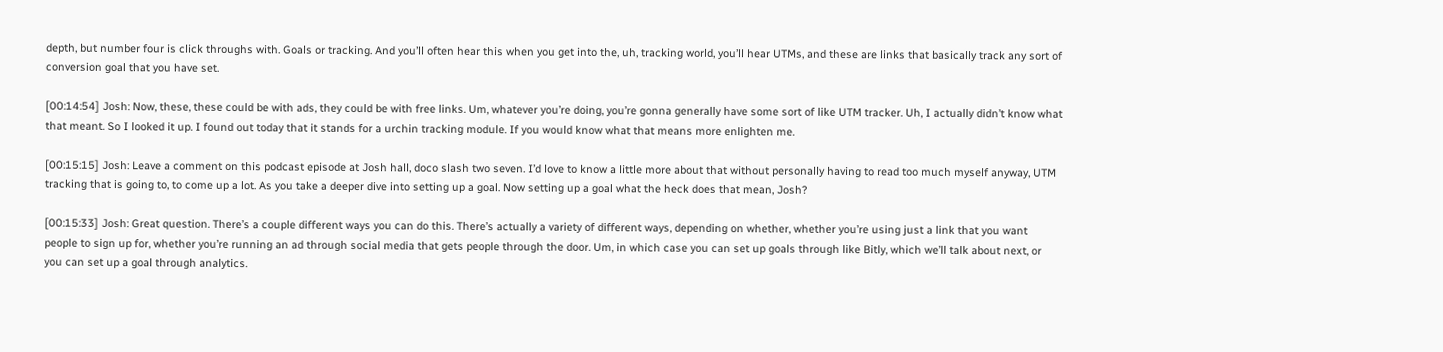depth, but number four is click throughs with. Goals or tracking. And you’ll often hear this when you get into the, uh, tracking world, you’ll hear UTMs, and these are links that basically track any sort of conversion goal that you have set.

[00:14:54] Josh: Now, these, these could be with ads, they could be with free links. Um, whatever you’re doing, you’re gonna generally have some sort of like UTM tracker. Uh, I actually didn’t know what that meant. So I looked it up. I found out today that it stands for a urchin tracking module. If you would know what that means more enlighten me.

[00:15:15] Josh: Leave a comment on this podcast episode at Josh hall, doco slash two seven. I’d love to know a little more about that without personally having to read too much myself anyway, UTM tracking that is going to, to come up a lot. As you take a deeper dive into setting up a goal. Now setting up a goal what the heck does that mean, Josh?

[00:15:33] Josh: Great question. There’s a couple different ways you can do this. There’s actually a variety of different ways, depending on whether, whether you’re using just a link that you want people to sign up for, whether you’re running an ad through social media that gets people through the door. Um, in which case you can set up goals through like Bitly, which we’ll talk about next, or you can set up a goal through analytics.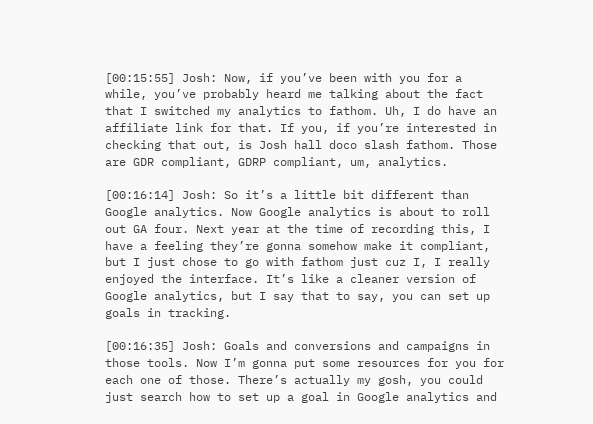[00:15:55] Josh: Now, if you’ve been with you for a while, you’ve probably heard me talking about the fact that I switched my analytics to fathom. Uh, I do have an affiliate link for that. If you, if you’re interested in checking that out, is Josh hall doco slash fathom. Those are GDR compliant, GDRP compliant, um, analytics.

[00:16:14] Josh: So it’s a little bit different than Google analytics. Now Google analytics is about to roll out GA four. Next year at the time of recording this, I have a feeling they’re gonna somehow make it compliant, but I just chose to go with fathom just cuz I, I really enjoyed the interface. It’s like a cleaner version of Google analytics, but I say that to say, you can set up goals in tracking.

[00:16:35] Josh: Goals and conversions and campaigns in those tools. Now I’m gonna put some resources for you for each one of those. There’s actually my gosh, you could just search how to set up a goal in Google analytics and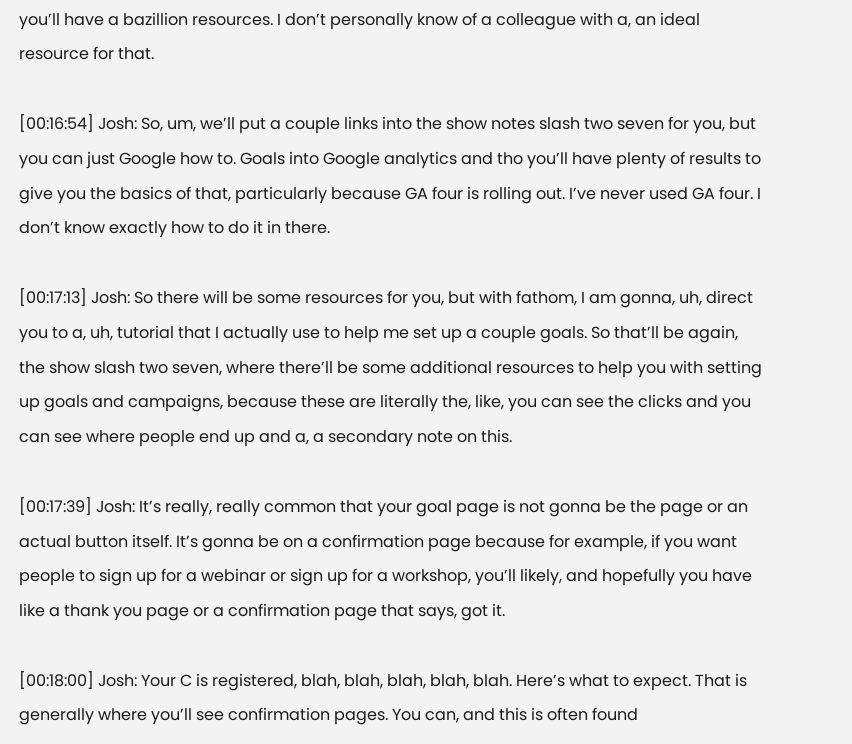you’ll have a bazillion resources. I don’t personally know of a colleague with a, an ideal resource for that.

[00:16:54] Josh: So, um, we’ll put a couple links into the show notes slash two seven for you, but you can just Google how to. Goals into Google analytics and tho you’ll have plenty of results to give you the basics of that, particularly because GA four is rolling out. I’ve never used GA four. I don’t know exactly how to do it in there.

[00:17:13] Josh: So there will be some resources for you, but with fathom, I am gonna, uh, direct you to a, uh, tutorial that I actually use to help me set up a couple goals. So that’ll be again, the show slash two seven, where there’ll be some additional resources to help you with setting up goals and campaigns, because these are literally the, like, you can see the clicks and you can see where people end up and a, a secondary note on this.

[00:17:39] Josh: It’s really, really common that your goal page is not gonna be the page or an actual button itself. It’s gonna be on a confirmation page because for example, if you want people to sign up for a webinar or sign up for a workshop, you’ll likely, and hopefully you have like a thank you page or a confirmation page that says, got it.

[00:18:00] Josh: Your C is registered, blah, blah, blah, blah, blah. Here’s what to expect. That is generally where you’ll see confirmation pages. You can, and this is often found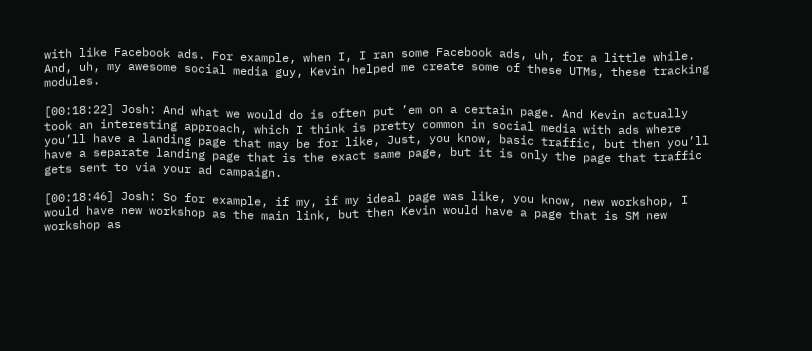with like Facebook ads. For example, when I, I ran some Facebook ads, uh, for a little while. And, uh, my awesome social media guy, Kevin helped me create some of these UTMs, these tracking modules.

[00:18:22] Josh: And what we would do is often put ’em on a certain page. And Kevin actually took an interesting approach, which I think is pretty common in social media with ads where you’ll have a landing page that may be for like, Just, you know, basic traffic, but then you’ll have a separate landing page that is the exact same page, but it is only the page that traffic gets sent to via your ad campaign.

[00:18:46] Josh: So for example, if my, if my ideal page was like, you know, new workshop, I would have new workshop as the main link, but then Kevin would have a page that is SM new workshop as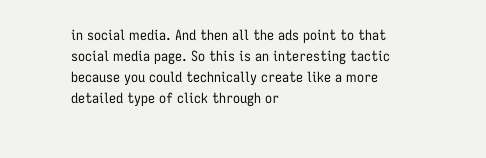in social media. And then all the ads point to that social media page. So this is an interesting tactic because you could technically create like a more detailed type of click through or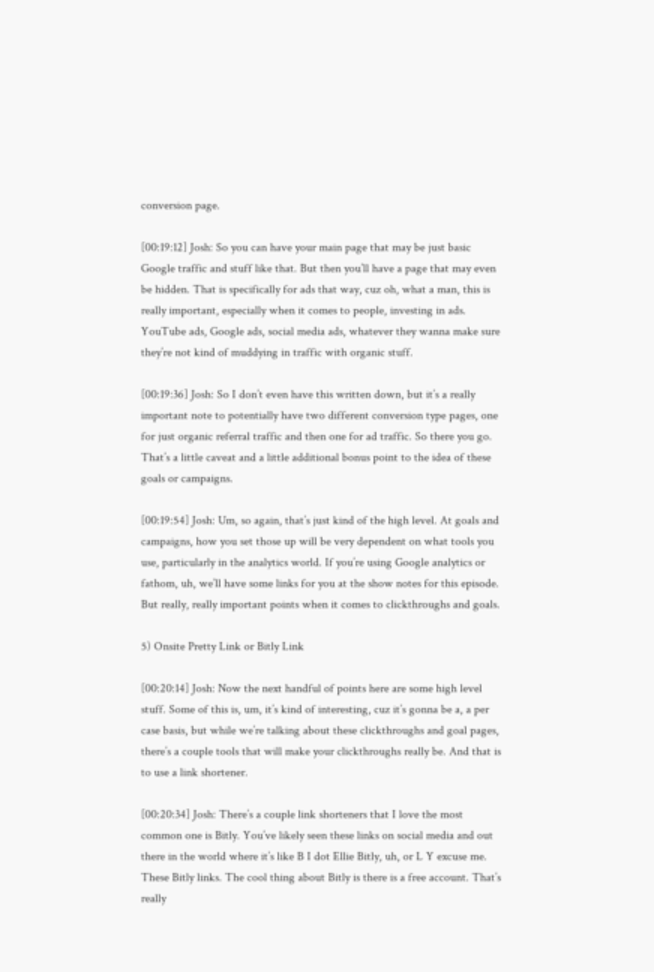conversion page.

[00:19:12] Josh: So you can have your main page that may be just basic Google traffic and stuff like that. But then you’ll have a page that may even be hidden. That is specifically for ads that way, cuz oh, what a man, this is really important, especially when it comes to people, investing in ads. YouTube ads, Google ads, social media ads, whatever they wanna make sure they’re not kind of muddying in traffic with organic stuff.

[00:19:36] Josh: So I don’t even have this written down, but it’s a really important note to potentially have two different conversion type pages, one for just organic referral traffic and then one for ad traffic. So there you go. That’s a little caveat and a little additional bonus point to the idea of these goals or campaigns.

[00:19:54] Josh: Um, so again, that’s just kind of the high level. At goals and campaigns, how you set those up will be very dependent on what tools you use, particularly in the analytics world. If you’re using Google analytics or fathom, uh, we’ll have some links for you at the show notes for this episode. But really, really important points when it comes to clickthroughs and goals.

5) Onsite Pretty Link or Bitly Link

[00:20:14] Josh: Now the next handful of points here are some high level stuff. Some of this is, um, it’s kind of interesting, cuz it’s gonna be a, a per case basis, but while we’re talking about these clickthroughs and goal pages, there’s a couple tools that will make your clickthroughs really be. And that is to use a link shortener.

[00:20:34] Josh: There’s a couple link shorteners that I love the most common one is Bitly. You’ve likely seen these links on social media and out there in the world where it’s like B I dot Ellie Bitly, uh, or L Y excuse me. These Bitly links. The cool thing about Bitly is there is a free account. That’s really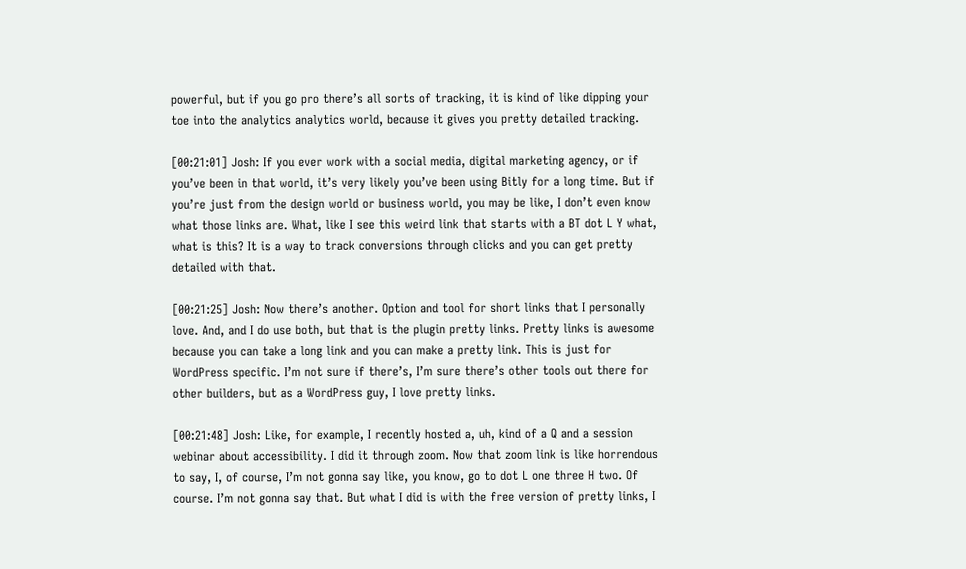powerful, but if you go pro there’s all sorts of tracking, it is kind of like dipping your toe into the analytics analytics world, because it gives you pretty detailed tracking.

[00:21:01] Josh: If you ever work with a social media, digital marketing agency, or if you’ve been in that world, it’s very likely you’ve been using Bitly for a long time. But if you’re just from the design world or business world, you may be like, I don’t even know what those links are. What, like I see this weird link that starts with a BT dot L Y what, what is this? It is a way to track conversions through clicks and you can get pretty detailed with that.

[00:21:25] Josh: Now there’s another. Option and tool for short links that I personally love. And, and I do use both, but that is the plugin pretty links. Pretty links is awesome because you can take a long link and you can make a pretty link. This is just for WordPress specific. I’m not sure if there’s, I’m sure there’s other tools out there for other builders, but as a WordPress guy, I love pretty links.

[00:21:48] Josh: Like, for example, I recently hosted a, uh, kind of a Q and a session webinar about accessibility. I did it through zoom. Now that zoom link is like horrendous to say, I, of course, I’m not gonna say like, you know, go to dot L one three H two. Of course. I’m not gonna say that. But what I did is with the free version of pretty links, I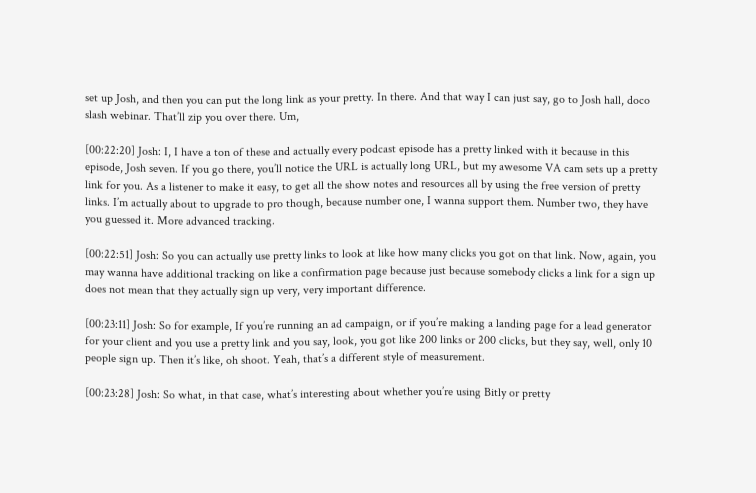set up Josh, and then you can put the long link as your pretty. In there. And that way I can just say, go to Josh hall, doco slash webinar. That’ll zip you over there. Um,

[00:22:20] Josh: I, I have a ton of these and actually every podcast episode has a pretty linked with it because in this episode, Josh seven. If you go there, you’ll notice the URL is actually long URL, but my awesome VA cam sets up a pretty link for you. As a listener to make it easy, to get all the show notes and resources all by using the free version of pretty links. I’m actually about to upgrade to pro though, because number one, I wanna support them. Number two, they have you guessed it. More advanced tracking.

[00:22:51] Josh: So you can actually use pretty links to look at like how many clicks you got on that link. Now, again, you may wanna have additional tracking on like a confirmation page because just because somebody clicks a link for a sign up does not mean that they actually sign up very, very important difference.

[00:23:11] Josh: So for example, If you’re running an ad campaign, or if you’re making a landing page for a lead generator for your client and you use a pretty link and you say, look, you got like 200 links or 200 clicks, but they say, well, only 10 people sign up. Then it’s like, oh shoot. Yeah, that’s a different style of measurement.

[00:23:28] Josh: So what, in that case, what’s interesting about whether you’re using Bitly or pretty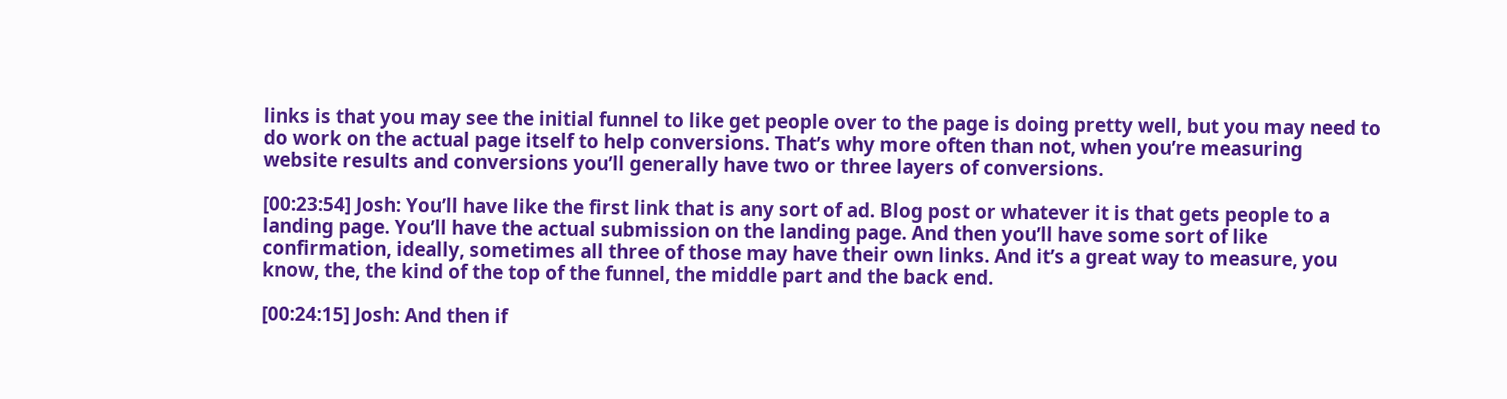links is that you may see the initial funnel to like get people over to the page is doing pretty well, but you may need to do work on the actual page itself to help conversions. That’s why more often than not, when you’re measuring website results and conversions you’ll generally have two or three layers of conversions.

[00:23:54] Josh: You’ll have like the first link that is any sort of ad. Blog post or whatever it is that gets people to a landing page. You’ll have the actual submission on the landing page. And then you’ll have some sort of like confirmation, ideally, sometimes all three of those may have their own links. And it’s a great way to measure, you know, the, the kind of the top of the funnel, the middle part and the back end.

[00:24:15] Josh: And then if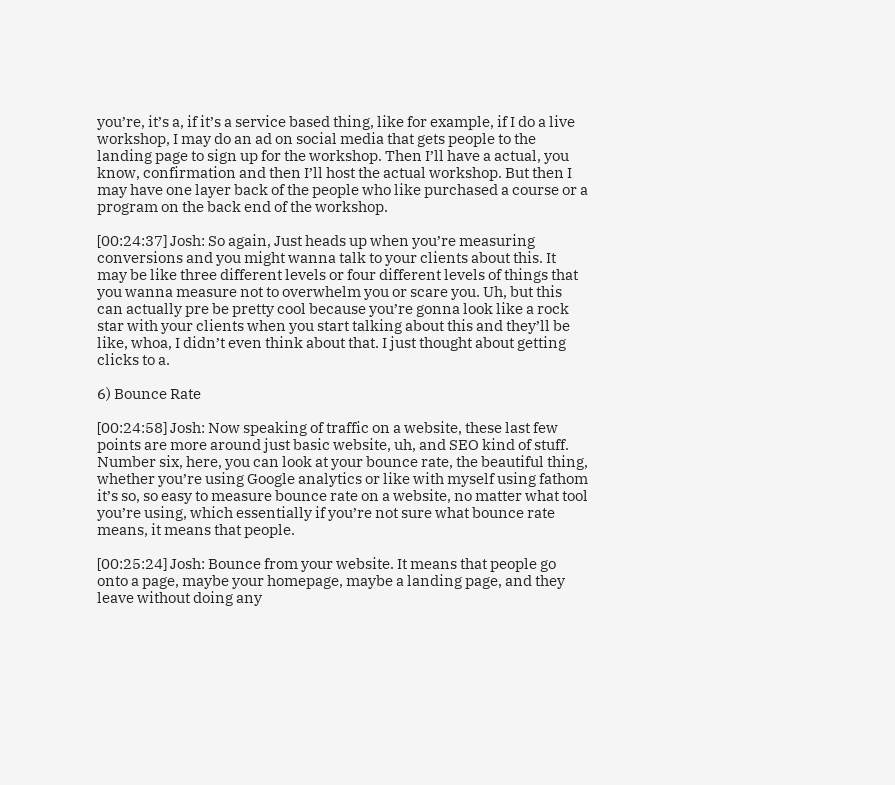you’re, it’s a, if it’s a service based thing, like for example, if I do a live workshop, I may do an ad on social media that gets people to the landing page to sign up for the workshop. Then I’ll have a actual, you know, confirmation and then I’ll host the actual workshop. But then I may have one layer back of the people who like purchased a course or a program on the back end of the workshop.

[00:24:37] Josh: So again, Just heads up when you’re measuring conversions and you might wanna talk to your clients about this. It may be like three different levels or four different levels of things that you wanna measure not to overwhelm you or scare you. Uh, but this can actually pre be pretty cool because you’re gonna look like a rock star with your clients when you start talking about this and they’ll be like, whoa, I didn’t even think about that. I just thought about getting clicks to a.

6) Bounce Rate

[00:24:58] Josh: Now speaking of traffic on a website, these last few points are more around just basic website, uh, and SEO kind of stuff. Number six, here, you can look at your bounce rate, the beautiful thing, whether you’re using Google analytics or like with myself using fathom it’s so, so easy to measure bounce rate on a website, no matter what tool you’re using, which essentially if you’re not sure what bounce rate means, it means that people.

[00:25:24] Josh: Bounce from your website. It means that people go onto a page, maybe your homepage, maybe a landing page, and they leave without doing any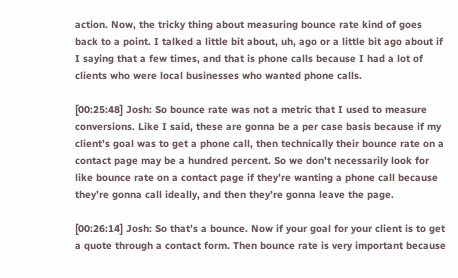action. Now, the tricky thing about measuring bounce rate kind of goes back to a point. I talked a little bit about, uh, ago or a little bit ago about if I saying that a few times, and that is phone calls because I had a lot of clients who were local businesses who wanted phone calls.

[00:25:48] Josh: So bounce rate was not a metric that I used to measure conversions. Like I said, these are gonna be a per case basis because if my client’s goal was to get a phone call, then technically their bounce rate on a contact page may be a hundred percent. So we don’t necessarily look for like bounce rate on a contact page if they’re wanting a phone call because they’re gonna call ideally, and then they’re gonna leave the page.

[00:26:14] Josh: So that’s a bounce. Now if your goal for your client is to get a quote through a contact form. Then bounce rate is very important because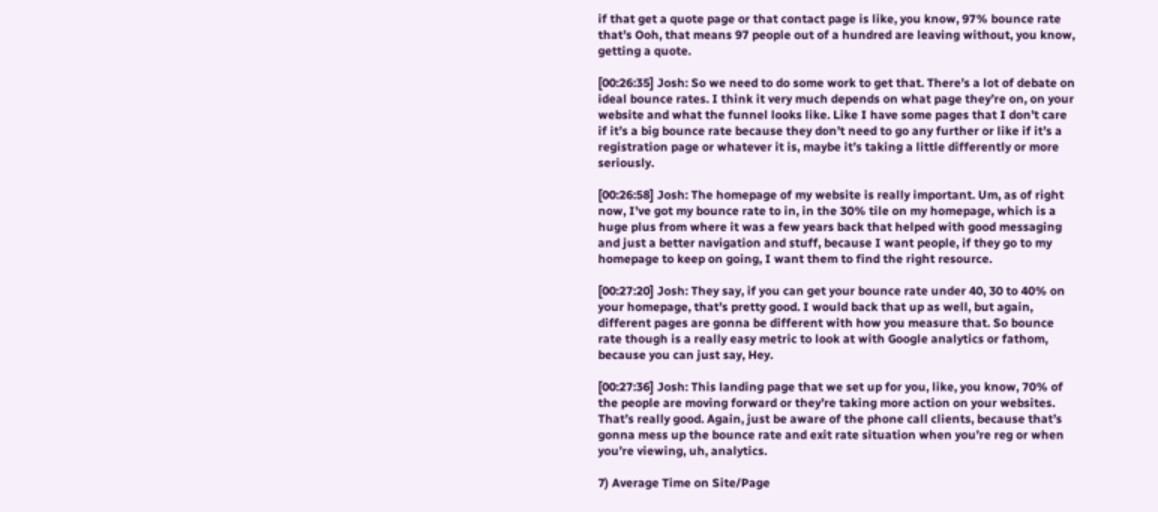if that get a quote page or that contact page is like, you know, 97% bounce rate that’s Ooh, that means 97 people out of a hundred are leaving without, you know, getting a quote.

[00:26:35] Josh: So we need to do some work to get that. There’s a lot of debate on ideal bounce rates. I think it very much depends on what page they’re on, on your website and what the funnel looks like. Like I have some pages that I don’t care if it’s a big bounce rate because they don’t need to go any further or like if it’s a registration page or whatever it is, maybe it’s taking a little differently or more seriously.

[00:26:58] Josh: The homepage of my website is really important. Um, as of right now, I’ve got my bounce rate to in, in the 30% tile on my homepage, which is a huge plus from where it was a few years back that helped with good messaging and just a better navigation and stuff, because I want people, if they go to my homepage to keep on going, I want them to find the right resource.

[00:27:20] Josh: They say, if you can get your bounce rate under 40, 30 to 40% on your homepage, that’s pretty good. I would back that up as well, but again, different pages are gonna be different with how you measure that. So bounce rate though is a really easy metric to look at with Google analytics or fathom, because you can just say, Hey.

[00:27:36] Josh: This landing page that we set up for you, like, you know, 70% of the people are moving forward or they’re taking more action on your websites. That’s really good. Again, just be aware of the phone call clients, because that’s gonna mess up the bounce rate and exit rate situation when you’re reg or when you’re viewing, uh, analytics.

7) Average Time on Site/Page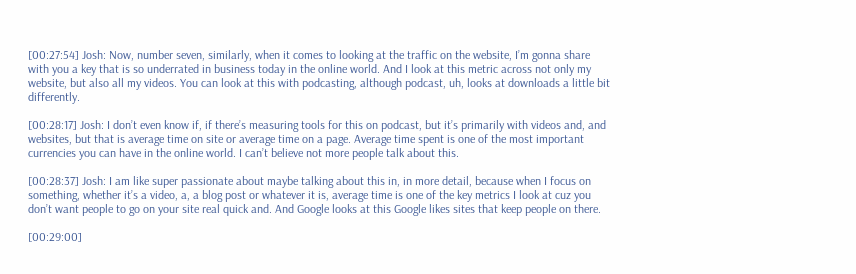[00:27:54] Josh: Now, number seven, similarly, when it comes to looking at the traffic on the website, I’m gonna share with you a key that is so underrated in business today in the online world. And I look at this metric across not only my website, but also all my videos. You can look at this with podcasting, although podcast, uh, looks at downloads a little bit differently.

[00:28:17] Josh: I don’t even know if, if there’s measuring tools for this on podcast, but it’s primarily with videos and, and websites, but that is average time on site or average time on a page. Average time spent is one of the most important currencies you can have in the online world. I can’t believe not more people talk about this.

[00:28:37] Josh: I am like super passionate about maybe talking about this in, in more detail, because when I focus on something, whether it’s a video, a, a blog post or whatever it is, average time is one of the key metrics I look at cuz you don’t want people to go on your site real quick and. And Google looks at this Google likes sites that keep people on there.

[00:29:00]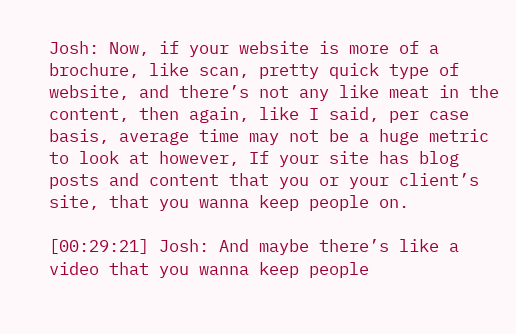Josh: Now, if your website is more of a brochure, like scan, pretty quick type of website, and there’s not any like meat in the content, then again, like I said, per case basis, average time may not be a huge metric to look at however, If your site has blog posts and content that you or your client’s site, that you wanna keep people on.

[00:29:21] Josh: And maybe there’s like a video that you wanna keep people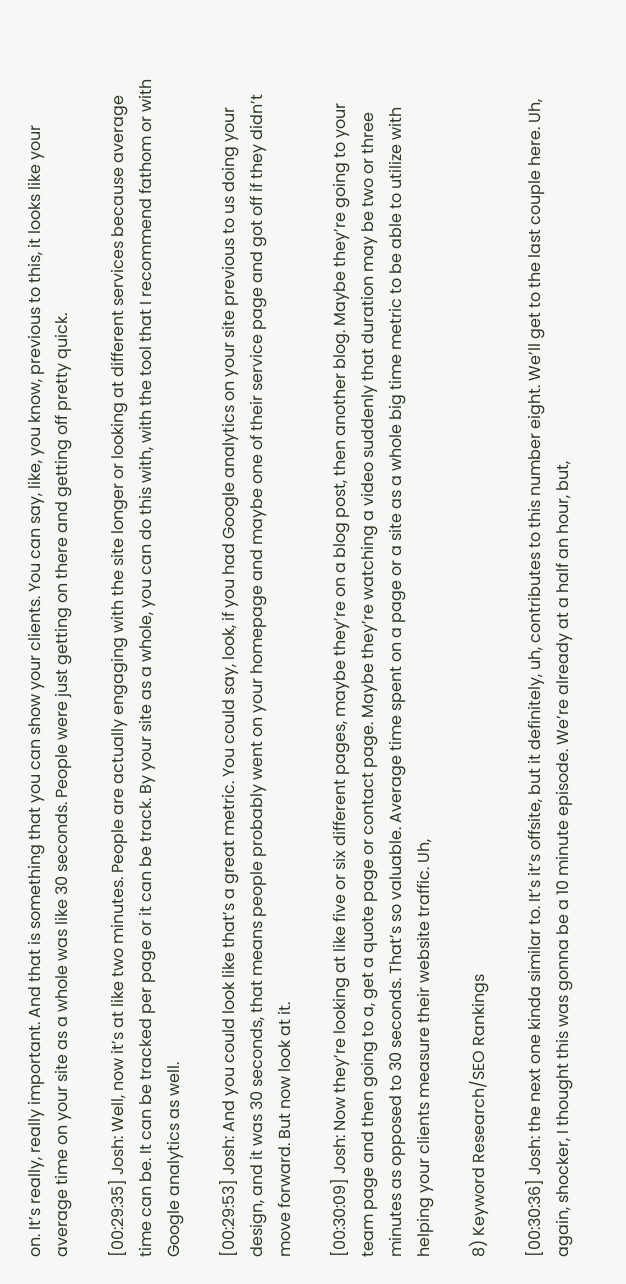on. It’s really, really important. And that is something that you can show your clients. You can say, like, you know, previous to this, it looks like your average time on your site as a whole was like 30 seconds. People were just getting on there and getting off pretty quick.

[00:29:35] Josh: Well, now it’s at like two minutes. People are actually engaging with the site longer or looking at different services because average time can be. It can be tracked per page or it can be track. By your site as a whole, you can do this with, with the tool that I recommend fathom or with Google analytics as well.

[00:29:53] Josh: And you could look like that’s a great metric. You could say, look, if you had Google analytics on your site previous to us doing your design, and it was 30 seconds, that means people probably went on your homepage and maybe one of their service page and got off if they didn’t move forward. But now look at it.

[00:30:09] Josh: Now they’re looking at like five or six different pages, maybe they’re on a blog post, then another blog. Maybe they’re going to your team page and then going to a, get a quote page or contact page. Maybe they’re watching a video suddenly that duration may be two or three minutes as opposed to 30 seconds. That’s so valuable. Average time spent on a page or a site as a whole big time metric to be able to utilize with helping your clients measure their website traffic. Uh,

8) Keyword Research/SEO Rankings

[00:30:36] Josh: the next one kinda similar to. It’s it’s offsite, but it definitely, uh, contributes to this number eight. We’ll get to the last couple here. Uh, again, shocker, I thought this was gonna be a 10 minute episode. We’re already at a half an hour, but,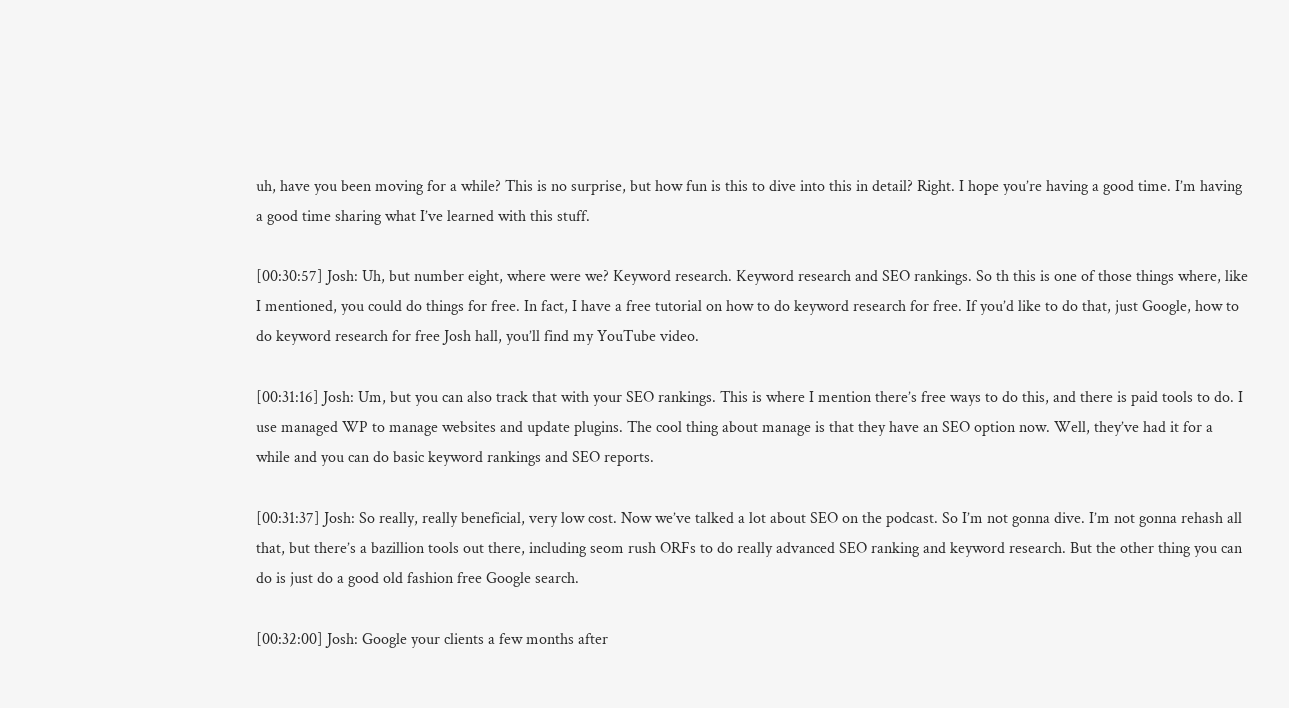uh, have you been moving for a while? This is no surprise, but how fun is this to dive into this in detail? Right. I hope you’re having a good time. I’m having a good time sharing what I’ve learned with this stuff.

[00:30:57] Josh: Uh, but number eight, where were we? Keyword research. Keyword research and SEO rankings. So th this is one of those things where, like I mentioned, you could do things for free. In fact, I have a free tutorial on how to do keyword research for free. If you’d like to do that, just Google, how to do keyword research for free Josh hall, you’ll find my YouTube video.

[00:31:16] Josh: Um, but you can also track that with your SEO rankings. This is where I mention there’s free ways to do this, and there is paid tools to do. I use managed WP to manage websites and update plugins. The cool thing about manage is that they have an SEO option now. Well, they’ve had it for a while and you can do basic keyword rankings and SEO reports.

[00:31:37] Josh: So really, really beneficial, very low cost. Now we’ve talked a lot about SEO on the podcast. So I’m not gonna dive. I’m not gonna rehash all that, but there’s a bazillion tools out there, including seom rush ORFs to do really advanced SEO ranking and keyword research. But the other thing you can do is just do a good old fashion free Google search.

[00:32:00] Josh: Google your clients a few months after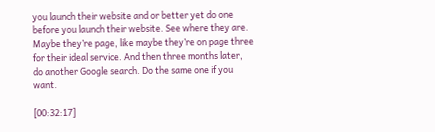you launch their website and or better yet do one before you launch their website. See where they are. Maybe they’re page, like maybe they’re on page three for their ideal service. And then three months later, do another Google search. Do the same one if you want.

[00:32:17]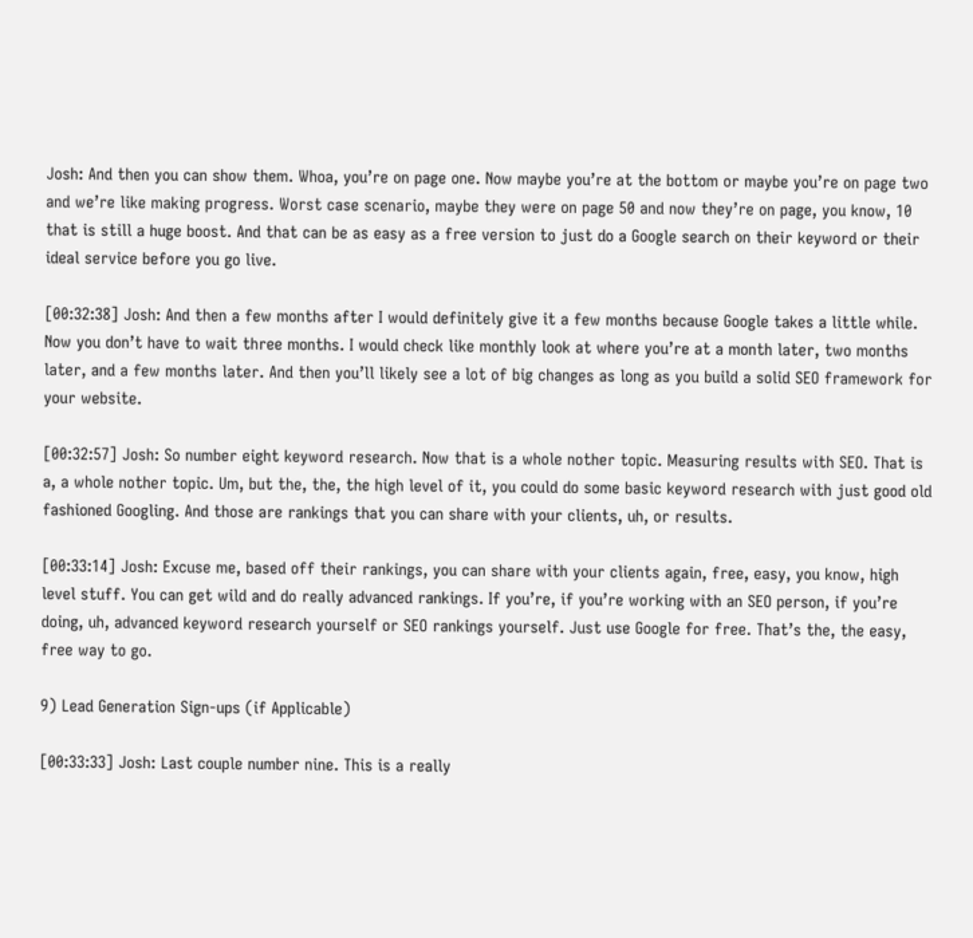Josh: And then you can show them. Whoa, you’re on page one. Now maybe you’re at the bottom or maybe you’re on page two and we’re like making progress. Worst case scenario, maybe they were on page 50 and now they’re on page, you know, 10 that is still a huge boost. And that can be as easy as a free version to just do a Google search on their keyword or their ideal service before you go live.

[00:32:38] Josh: And then a few months after I would definitely give it a few months because Google takes a little while. Now you don’t have to wait three months. I would check like monthly look at where you’re at a month later, two months later, and a few months later. And then you’ll likely see a lot of big changes as long as you build a solid SEO framework for your website.

[00:32:57] Josh: So number eight keyword research. Now that is a whole nother topic. Measuring results with SEO. That is a, a whole nother topic. Um, but the, the, the high level of it, you could do some basic keyword research with just good old fashioned Googling. And those are rankings that you can share with your clients, uh, or results.

[00:33:14] Josh: Excuse me, based off their rankings, you can share with your clients again, free, easy, you know, high level stuff. You can get wild and do really advanced rankings. If you’re, if you’re working with an SEO person, if you’re doing, uh, advanced keyword research yourself or SEO rankings yourself. Just use Google for free. That’s the, the easy, free way to go.

9) Lead Generation Sign-ups (if Applicable)

[00:33:33] Josh: Last couple number nine. This is a really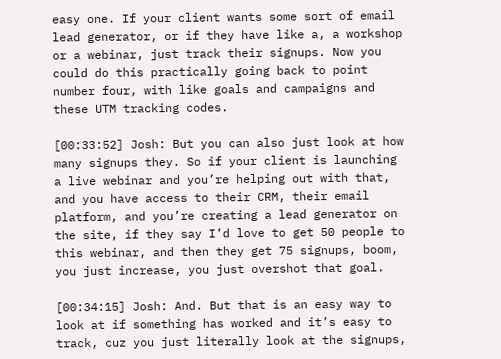easy one. If your client wants some sort of email lead generator, or if they have like a, a workshop or a webinar, just track their signups. Now you could do this practically going back to point number four, with like goals and campaigns and these UTM tracking codes.

[00:33:52] Josh: But you can also just look at how many signups they. So if your client is launching a live webinar and you’re helping out with that, and you have access to their CRM, their email platform, and you’re creating a lead generator on the site, if they say I’d love to get 50 people to this webinar, and then they get 75 signups, boom, you just increase, you just overshot that goal.

[00:34:15] Josh: And. But that is an easy way to look at if something has worked and it’s easy to track, cuz you just literally look at the signups,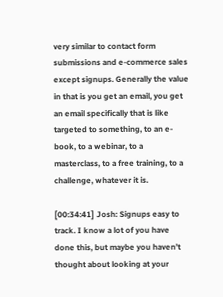very similar to contact form submissions and e-commerce sales except signups. Generally the value in that is you get an email, you get an email specifically that is like targeted to something, to an e-book, to a webinar, to a masterclass, to a free training, to a challenge, whatever it is.

[00:34:41] Josh: Signups easy to track. I know a lot of you have done this, but maybe you haven’t thought about looking at your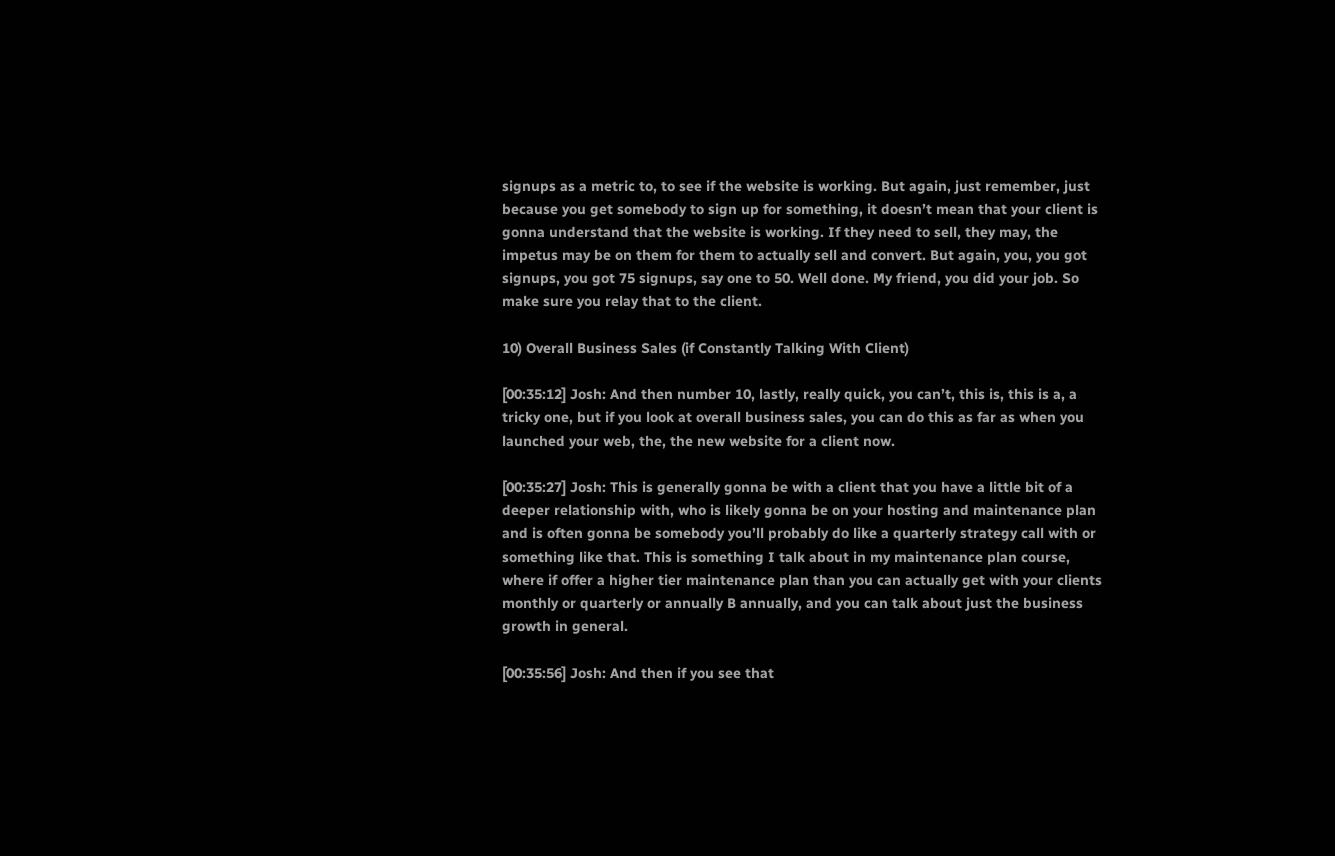signups as a metric to, to see if the website is working. But again, just remember, just because you get somebody to sign up for something, it doesn’t mean that your client is gonna understand that the website is working. If they need to sell, they may, the impetus may be on them for them to actually sell and convert. But again, you, you got signups, you got 75 signups, say one to 50. Well done. My friend, you did your job. So make sure you relay that to the client.

10) Overall Business Sales (if Constantly Talking With Client)

[00:35:12] Josh: And then number 10, lastly, really quick, you can’t, this is, this is a, a tricky one, but if you look at overall business sales, you can do this as far as when you launched your web, the, the new website for a client now.

[00:35:27] Josh: This is generally gonna be with a client that you have a little bit of a deeper relationship with, who is likely gonna be on your hosting and maintenance plan and is often gonna be somebody you’ll probably do like a quarterly strategy call with or something like that. This is something I talk about in my maintenance plan course, where if offer a higher tier maintenance plan than you can actually get with your clients monthly or quarterly or annually B annually, and you can talk about just the business growth in general.

[00:35:56] Josh: And then if you see that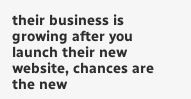their business is growing after you launch their new website, chances are the new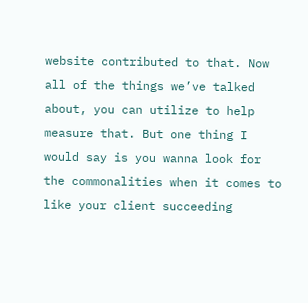website contributed to that. Now all of the things we’ve talked about, you can utilize to help measure that. But one thing I would say is you wanna look for the commonalities when it comes to like your client succeeding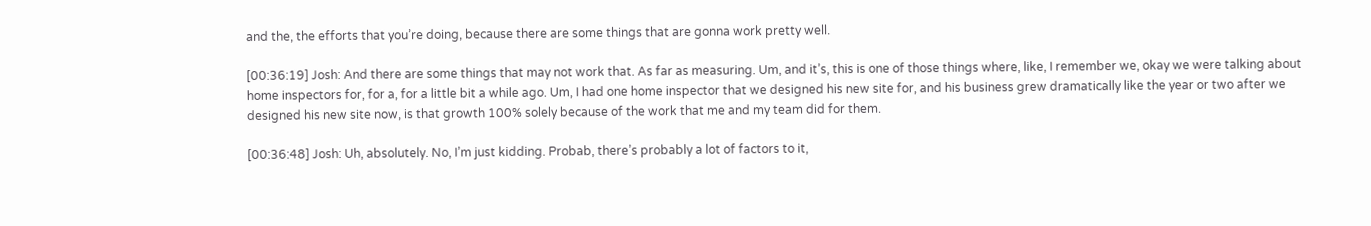and the, the efforts that you’re doing, because there are some things that are gonna work pretty well.

[00:36:19] Josh: And there are some things that may not work that. As far as measuring. Um, and it’s, this is one of those things where, like, I remember we, okay we were talking about home inspectors for, for a, for a little bit a while ago. Um, I had one home inspector that we designed his new site for, and his business grew dramatically like the year or two after we designed his new site now, is that growth 100% solely because of the work that me and my team did for them.

[00:36:48] Josh: Uh, absolutely. No, I’m just kidding. Probab, there’s probably a lot of factors to it,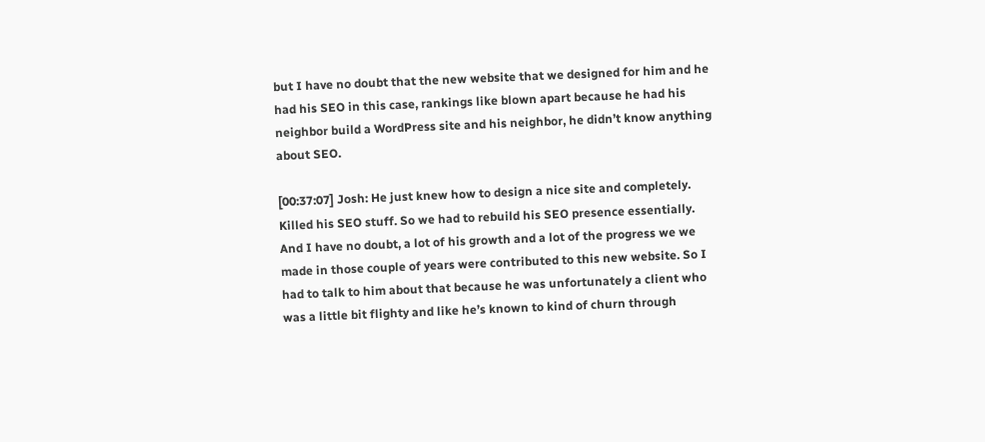but I have no doubt that the new website that we designed for him and he had his SEO in this case, rankings like blown apart because he had his neighbor build a WordPress site and his neighbor, he didn’t know anything about SEO.

[00:37:07] Josh: He just knew how to design a nice site and completely. Killed his SEO stuff. So we had to rebuild his SEO presence essentially. And I have no doubt, a lot of his growth and a lot of the progress we we made in those couple of years were contributed to this new website. So I had to talk to him about that because he was unfortunately a client who was a little bit flighty and like he’s known to kind of churn through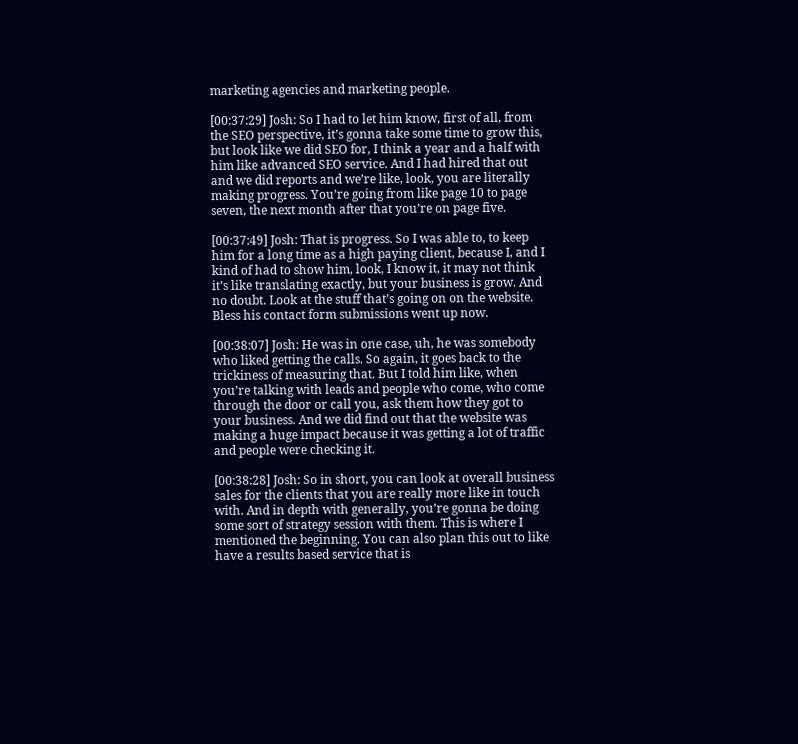marketing agencies and marketing people.

[00:37:29] Josh: So I had to let him know, first of all, from the SEO perspective, it’s gonna take some time to grow this, but look like we did SEO for, I think a year and a half with him like advanced SEO service. And I had hired that out and we did reports and we’re like, look, you are literally making progress. You’re going from like page 10 to page seven, the next month after that you’re on page five.

[00:37:49] Josh: That is progress. So I was able to, to keep him for a long time as a high paying client, because I, and I kind of had to show him, look, I know it, it may not think it’s like translating exactly, but your business is grow. And no doubt. Look at the stuff that’s going on on the website. Bless his contact form submissions went up now.

[00:38:07] Josh: He was in one case, uh, he was somebody who liked getting the calls. So again, it goes back to the trickiness of measuring that. But I told him like, when you’re talking with leads and people who come, who come through the door or call you, ask them how they got to your business. And we did find out that the website was making a huge impact because it was getting a lot of traffic and people were checking it.

[00:38:28] Josh: So in short, you can look at overall business sales for the clients that you are really more like in touch with. And in depth with generally, you’re gonna be doing some sort of strategy session with them. This is where I mentioned the beginning. You can also plan this out to like have a results based service that is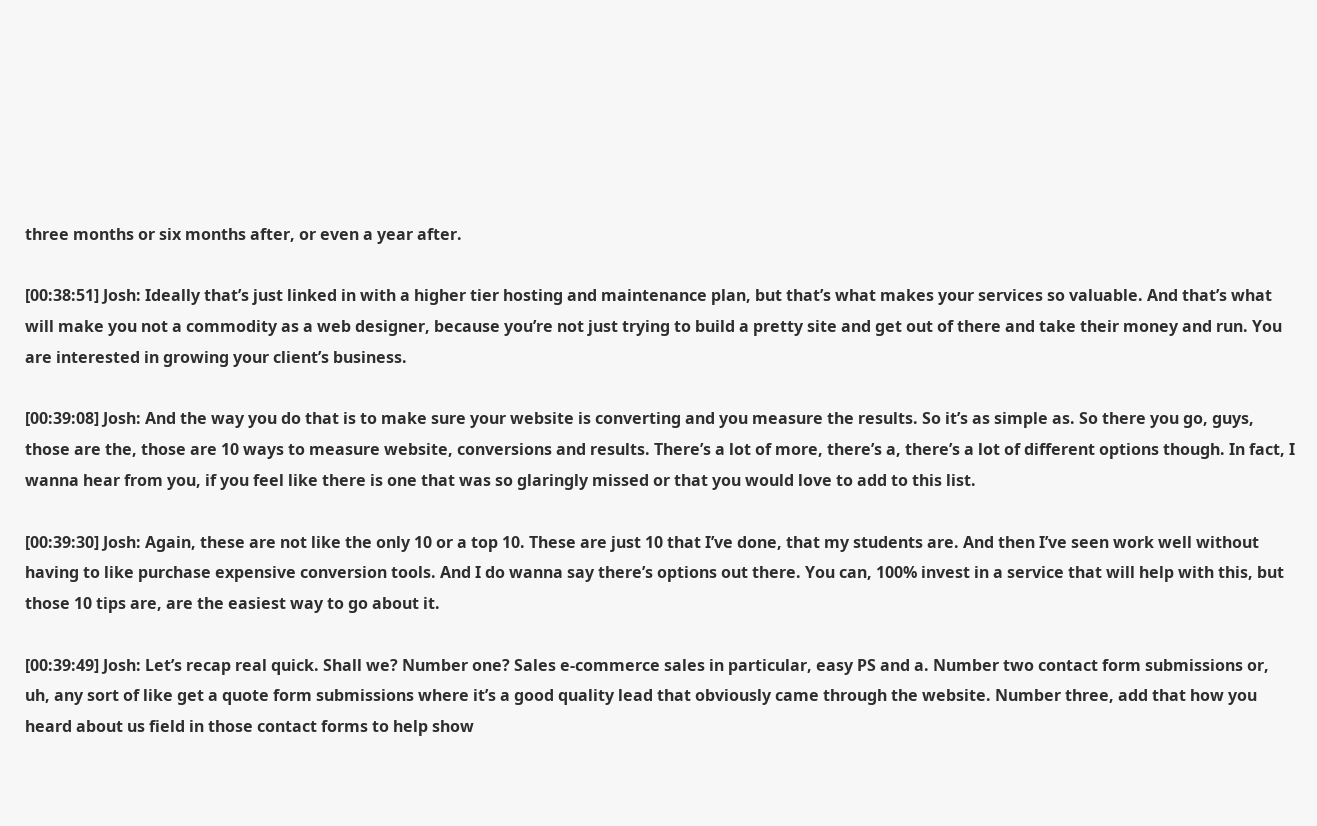three months or six months after, or even a year after.

[00:38:51] Josh: Ideally that’s just linked in with a higher tier hosting and maintenance plan, but that’s what makes your services so valuable. And that’s what will make you not a commodity as a web designer, because you’re not just trying to build a pretty site and get out of there and take their money and run. You are interested in growing your client’s business.

[00:39:08] Josh: And the way you do that is to make sure your website is converting and you measure the results. So it’s as simple as. So there you go, guys, those are the, those are 10 ways to measure website, conversions and results. There’s a lot of more, there’s a, there’s a lot of different options though. In fact, I wanna hear from you, if you feel like there is one that was so glaringly missed or that you would love to add to this list.

[00:39:30] Josh: Again, these are not like the only 10 or a top 10. These are just 10 that I’ve done, that my students are. And then I’ve seen work well without having to like purchase expensive conversion tools. And I do wanna say there’s options out there. You can, 100% invest in a service that will help with this, but those 10 tips are, are the easiest way to go about it.

[00:39:49] Josh: Let’s recap real quick. Shall we? Number one? Sales e-commerce sales in particular, easy PS and a. Number two contact form submissions or, uh, any sort of like get a quote form submissions where it’s a good quality lead that obviously came through the website. Number three, add that how you heard about us field in those contact forms to help show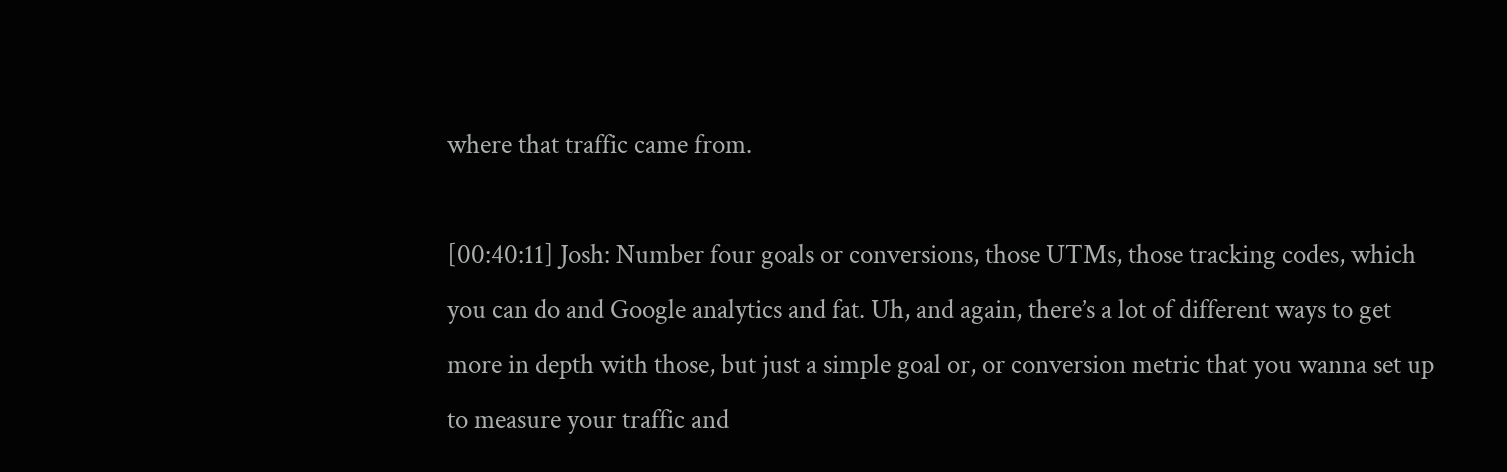where that traffic came from.

[00:40:11] Josh: Number four goals or conversions, those UTMs, those tracking codes, which you can do and Google analytics and fat. Uh, and again, there’s a lot of different ways to get more in depth with those, but just a simple goal or, or conversion metric that you wanna set up to measure your traffic and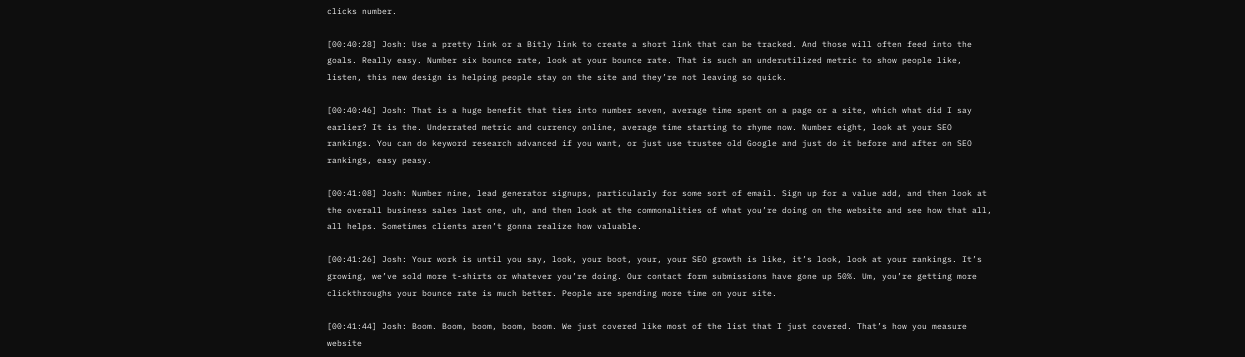clicks number.

[00:40:28] Josh: Use a pretty link or a Bitly link to create a short link that can be tracked. And those will often feed into the goals. Really easy. Number six bounce rate, look at your bounce rate. That is such an underutilized metric to show people like, listen, this new design is helping people stay on the site and they’re not leaving so quick.

[00:40:46] Josh: That is a huge benefit that ties into number seven, average time spent on a page or a site, which what did I say earlier? It is the. Underrated metric and currency online, average time starting to rhyme now. Number eight, look at your SEO rankings. You can do keyword research advanced if you want, or just use trustee old Google and just do it before and after on SEO rankings, easy peasy.

[00:41:08] Josh: Number nine, lead generator signups, particularly for some sort of email. Sign up for a value add, and then look at the overall business sales last one, uh, and then look at the commonalities of what you’re doing on the website and see how that all, all helps. Sometimes clients aren’t gonna realize how valuable.

[00:41:26] Josh: Your work is until you say, look, your boot, your, your SEO growth is like, it’s look, look at your rankings. It’s growing, we’ve sold more t-shirts or whatever you’re doing. Our contact form submissions have gone up 50%. Um, you’re getting more clickthroughs your bounce rate is much better. People are spending more time on your site.

[00:41:44] Josh: Boom. Boom, boom, boom, boom. We just covered like most of the list that I just covered. That’s how you measure website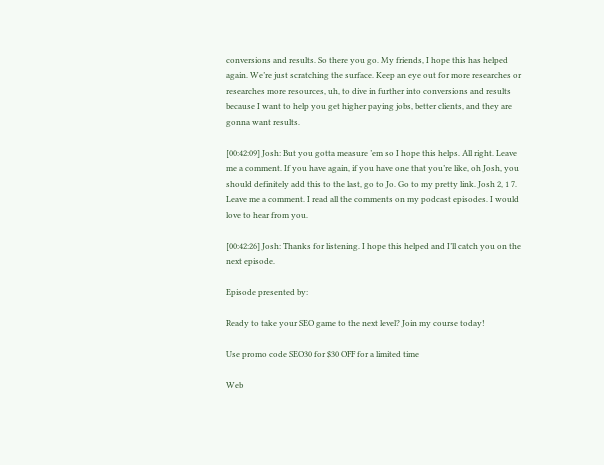conversions and results. So there you go. My friends, I hope this has helped again. We’re just scratching the surface. Keep an eye out for more researches or researches more resources, uh, to dive in further into conversions and results because I want to help you get higher paying jobs, better clients, and they are gonna want results.

[00:42:09] Josh: But you gotta measure ’em so I hope this helps. All right. Leave me a comment. If you have again, if you have one that you’re like, oh Josh, you should definitely add this to the last, go to Jo. Go to my pretty link. Josh 2, 1 7. Leave me a comment. I read all the comments on my podcast episodes. I would love to hear from you.

[00:42:26] Josh: Thanks for listening. I hope this helped and I’ll catch you on the next episode.

Episode presented by:

Ready to take your SEO game to the next level? Join my course today!

Use promo code SEO30 for $30 OFF for a limited time

Web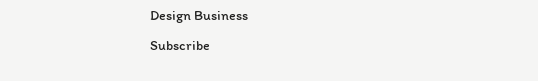Design Business

Subscribe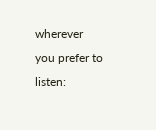wherever you prefer to listen: